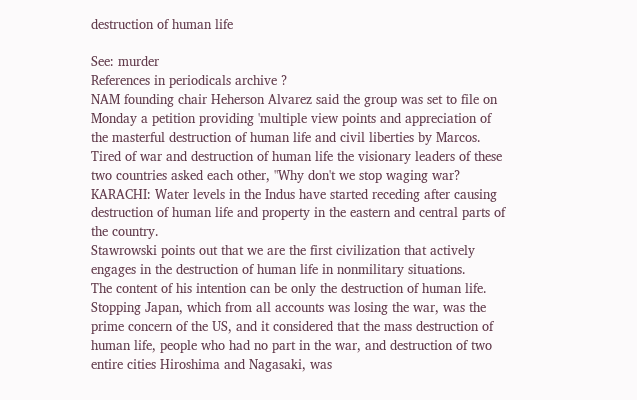destruction of human life

See: murder
References in periodicals archive ?
NAM founding chair Heherson Alvarez said the group was set to file on Monday a petition providing 'multiple view points and appreciation of the masterful destruction of human life and civil liberties by Marcos.
Tired of war and destruction of human life the visionary leaders of these two countries asked each other, "Why don't we stop waging war?
KARACHI: Water levels in the Indus have started receding after causing destruction of human life and property in the eastern and central parts of the country.
Stawrowski points out that we are the first civilization that actively engages in the destruction of human life in nonmilitary situations.
The content of his intention can be only the destruction of human life.
Stopping Japan, which from all accounts was losing the war, was the prime concern of the US, and it considered that the mass destruction of human life, people who had no part in the war, and destruction of two entire cities Hiroshima and Nagasaki, was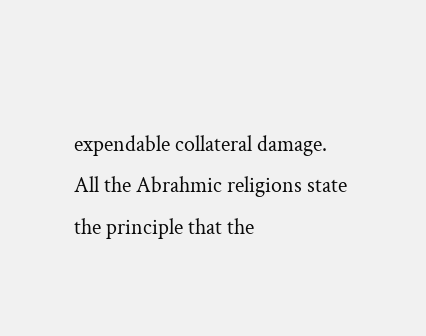expendable collateral damage.
All the Abrahmic religions state the principle that the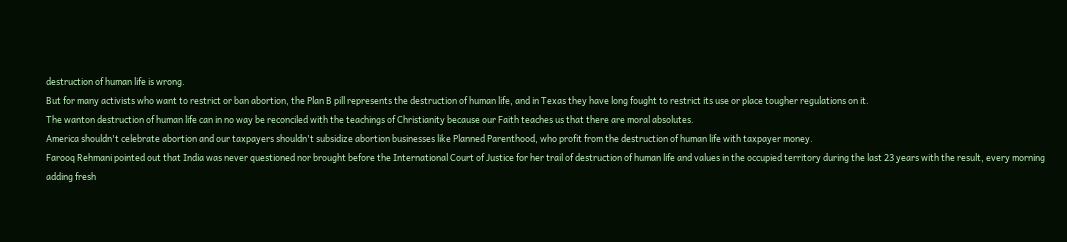destruction of human life is wrong.
But for many activists who want to restrict or ban abortion, the Plan B pill represents the destruction of human life, and in Texas they have long fought to restrict its use or place tougher regulations on it.
The wanton destruction of human life can in no way be reconciled with the teachings of Christianity because our Faith teaches us that there are moral absolutes.
America shouldn't celebrate abortion and our taxpayers shouldn't subsidize abortion businesses like Planned Parenthood, who profit from the destruction of human life with taxpayer money.
Farooq Rehmani pointed out that India was never questioned nor brought before the International Court of Justice for her trail of destruction of human life and values in the occupied territory during the last 23 years with the result, every morning adding fresh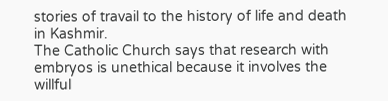stories of travail to the history of life and death in Kashmir.
The Catholic Church says that research with embryos is unethical because it involves the willful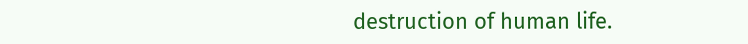destruction of human life.